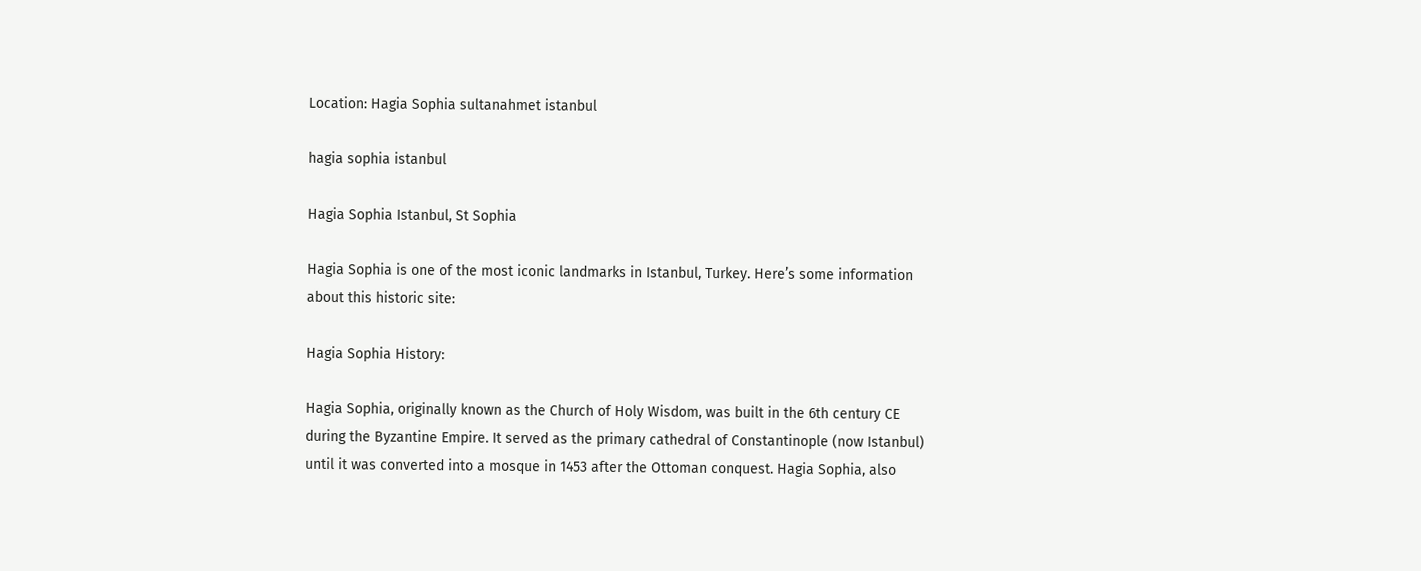Location: Hagia Sophia sultanahmet istanbul

hagia sophia istanbul

Hagia Sophia Istanbul, St Sophia

Hagia Sophia is one of the most iconic landmarks in Istanbul, Turkey. Here’s some information about this historic site:

Hagia Sophia History:

Hagia Sophia, originally known as the Church of Holy Wisdom, was built in the 6th century CE during the Byzantine Empire. It served as the primary cathedral of Constantinople (now Istanbul) until it was converted into a mosque in 1453 after the Ottoman conquest. Hagia Sophia, also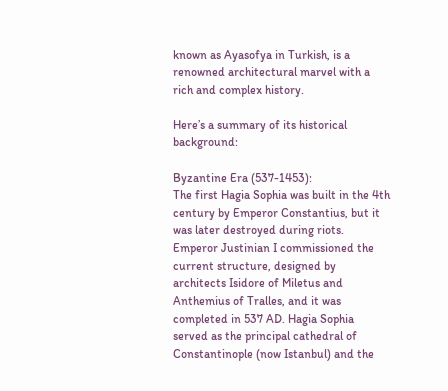known as Ayasofya in Turkish, is a renowned architectural marvel with a rich and complex history.

Here’s a summary of its historical background:

Byzantine Era (537-1453):
The first Hagia Sophia was built in the 4th century by Emperor Constantius, but it was later destroyed during riots. Emperor Justinian I commissioned the current structure, designed by architects Isidore of Miletus and Anthemius of Tralles, and it was completed in 537 AD. Hagia Sophia served as the principal cathedral of Constantinople (now Istanbul) and the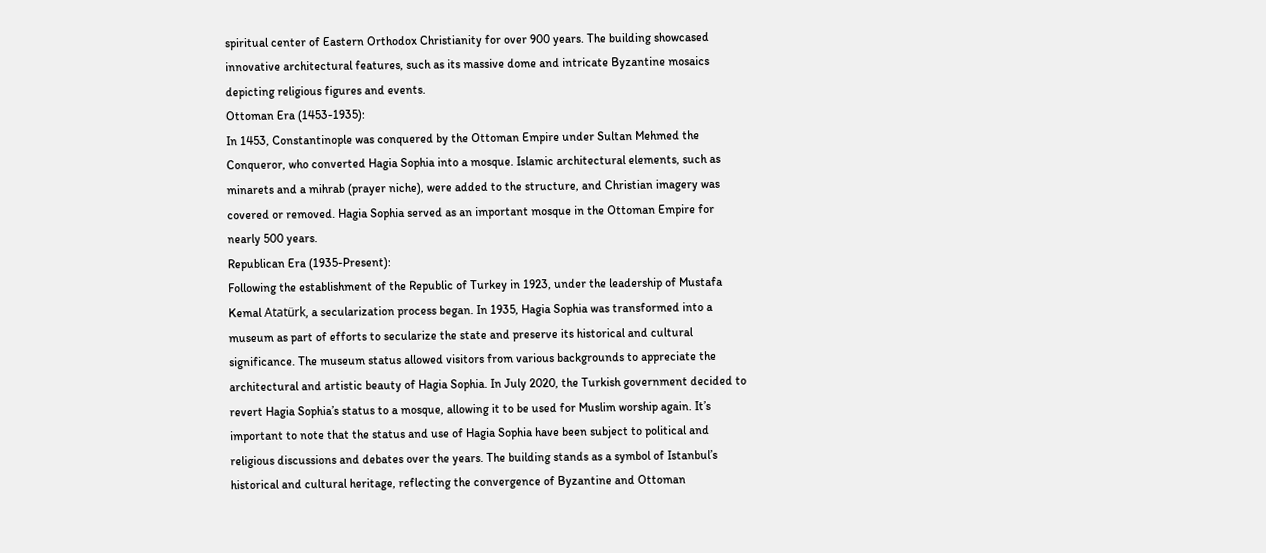spiritual center of Eastern Orthodox Christianity for over 900 years. The building showcased innovative architectural features, such as its massive dome and intricate Byzantine mosaics depicting religious figures and events.
Ottoman Era (1453-1935):
In 1453, Constantinople was conquered by the Ottoman Empire under Sultan Mehmed the Conqueror, who converted Hagia Sophia into a mosque. Islamic architectural elements, such as minarets and a mihrab (prayer niche), were added to the structure, and Christian imagery was covered or removed. Hagia Sophia served as an important mosque in the Ottoman Empire for nearly 500 years.
Republican Era (1935-Present):
Following the establishment of the Republic of Turkey in 1923, under the leadership of Mustafa Kemal Atatürk, a secularization process began. In 1935, Hagia Sophia was transformed into a museum as part of efforts to secularize the state and preserve its historical and cultural significance. The museum status allowed visitors from various backgrounds to appreciate the architectural and artistic beauty of Hagia Sophia. In July 2020, the Turkish government decided to revert Hagia Sophia’s status to a mosque, allowing it to be used for Muslim worship again. It’s important to note that the status and use of Hagia Sophia have been subject to political and religious discussions and debates over the years. The building stands as a symbol of Istanbul’s historical and cultural heritage, reflecting the convergence of Byzantine and Ottoman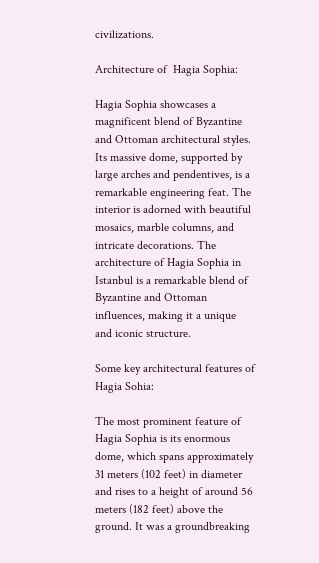civilizations.

Architecture of  Hagia Sophia:

Hagia Sophia showcases a magnificent blend of Byzantine and Ottoman architectural styles. Its massive dome, supported by large arches and pendentives, is a remarkable engineering feat. The interior is adorned with beautiful mosaics, marble columns, and intricate decorations. The architecture of Hagia Sophia in Istanbul is a remarkable blend of Byzantine and Ottoman influences, making it a unique and iconic structure.

Some key architectural features of Hagia Sohia:

The most prominent feature of Hagia Sophia is its enormous dome, which spans approximately 31 meters (102 feet) in diameter and rises to a height of around 56 meters (182 feet) above the ground. It was a groundbreaking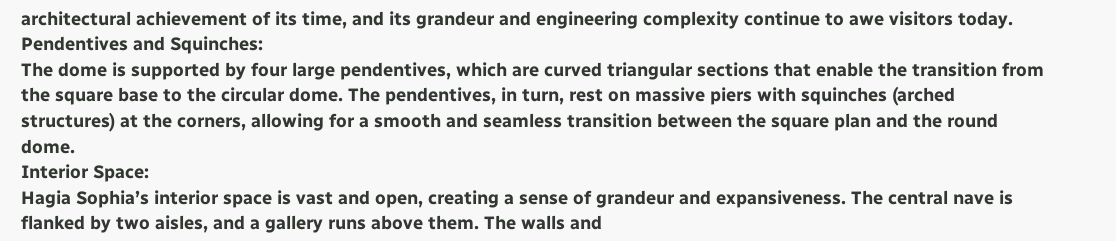architectural achievement of its time, and its grandeur and engineering complexity continue to awe visitors today.
Pendentives and Squinches:
The dome is supported by four large pendentives, which are curved triangular sections that enable the transition from the square base to the circular dome. The pendentives, in turn, rest on massive piers with squinches (arched structures) at the corners, allowing for a smooth and seamless transition between the square plan and the round dome.
Interior Space:
Hagia Sophia’s interior space is vast and open, creating a sense of grandeur and expansiveness. The central nave is flanked by two aisles, and a gallery runs above them. The walls and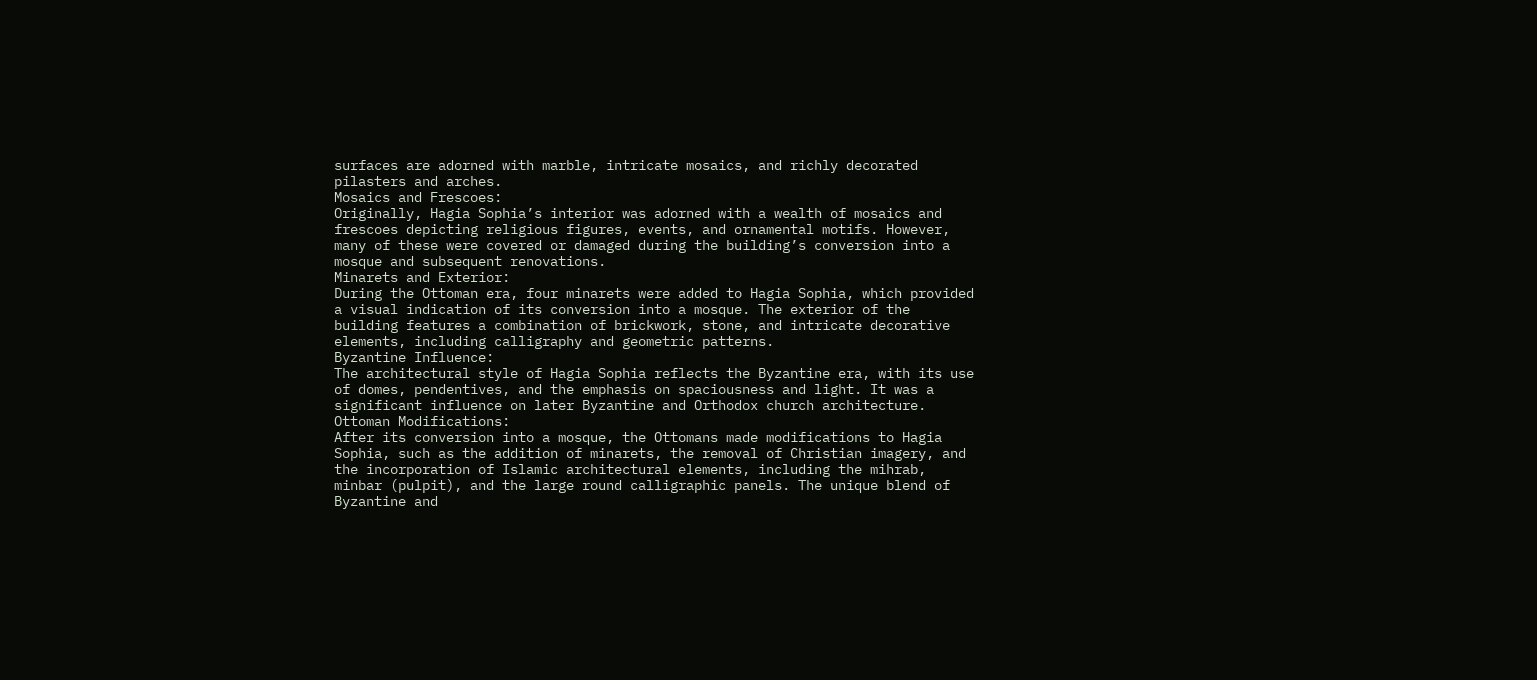surfaces are adorned with marble, intricate mosaics, and richly decorated pilasters and arches.
Mosaics and Frescoes:
Originally, Hagia Sophia’s interior was adorned with a wealth of mosaics and frescoes depicting religious figures, events, and ornamental motifs. However, many of these were covered or damaged during the building’s conversion into a mosque and subsequent renovations.
Minarets and Exterior:
During the Ottoman era, four minarets were added to Hagia Sophia, which provided a visual indication of its conversion into a mosque. The exterior of the building features a combination of brickwork, stone, and intricate decorative elements, including calligraphy and geometric patterns.
Byzantine Influence:
The architectural style of Hagia Sophia reflects the Byzantine era, with its use of domes, pendentives, and the emphasis on spaciousness and light. It was a significant influence on later Byzantine and Orthodox church architecture.
Ottoman Modifications:
After its conversion into a mosque, the Ottomans made modifications to Hagia Sophia, such as the addition of minarets, the removal of Christian imagery, and the incorporation of Islamic architectural elements, including the mihrab, minbar (pulpit), and the large round calligraphic panels. The unique blend of Byzantine and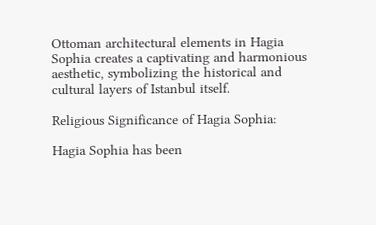Ottoman architectural elements in Hagia Sophia creates a captivating and harmonious aesthetic, symbolizing the historical and cultural layers of Istanbul itself.

Religious Significance of Hagia Sophia:

Hagia Sophia has been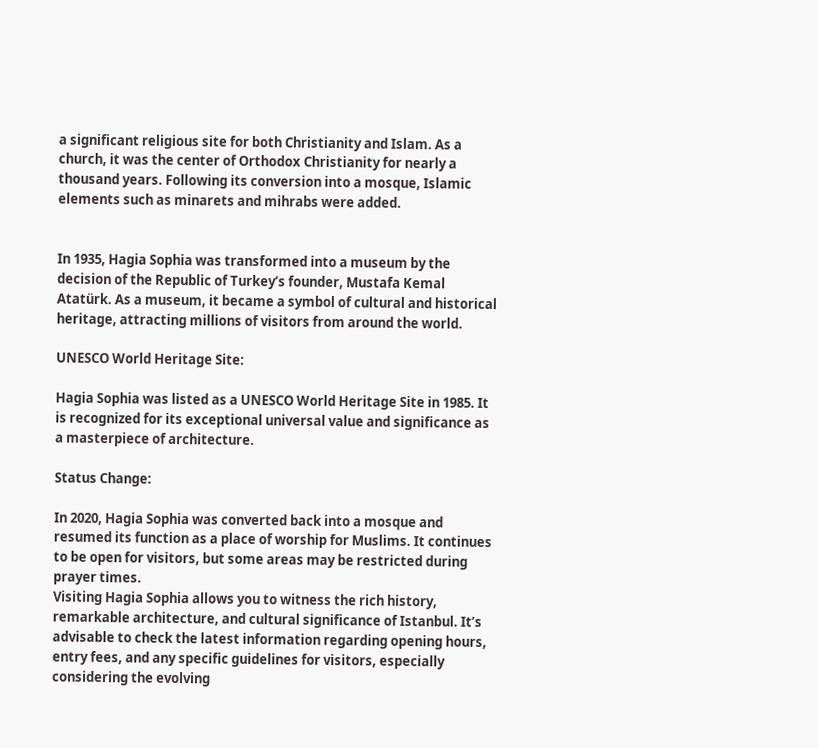a significant religious site for both Christianity and Islam. As a church, it was the center of Orthodox Christianity for nearly a thousand years. Following its conversion into a mosque, Islamic elements such as minarets and mihrabs were added.


In 1935, Hagia Sophia was transformed into a museum by the decision of the Republic of Turkey’s founder, Mustafa Kemal Atatürk. As a museum, it became a symbol of cultural and historical heritage, attracting millions of visitors from around the world.

UNESCO World Heritage Site:

Hagia Sophia was listed as a UNESCO World Heritage Site in 1985. It is recognized for its exceptional universal value and significance as a masterpiece of architecture.

Status Change:

In 2020, Hagia Sophia was converted back into a mosque and resumed its function as a place of worship for Muslims. It continues to be open for visitors, but some areas may be restricted during prayer times.
Visiting Hagia Sophia allows you to witness the rich history, remarkable architecture, and cultural significance of Istanbul. It’s advisable to check the latest information regarding opening hours, entry fees, and any specific guidelines for visitors, especially considering the evolving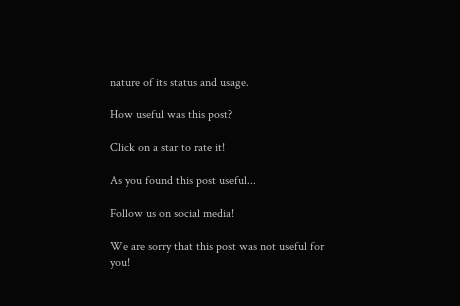nature of its status and usage.

How useful was this post?

Click on a star to rate it!

As you found this post useful...

Follow us on social media!

We are sorry that this post was not useful for you!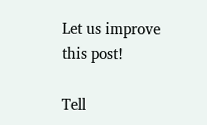Let us improve this post!

Tell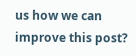us how we can improve this post?